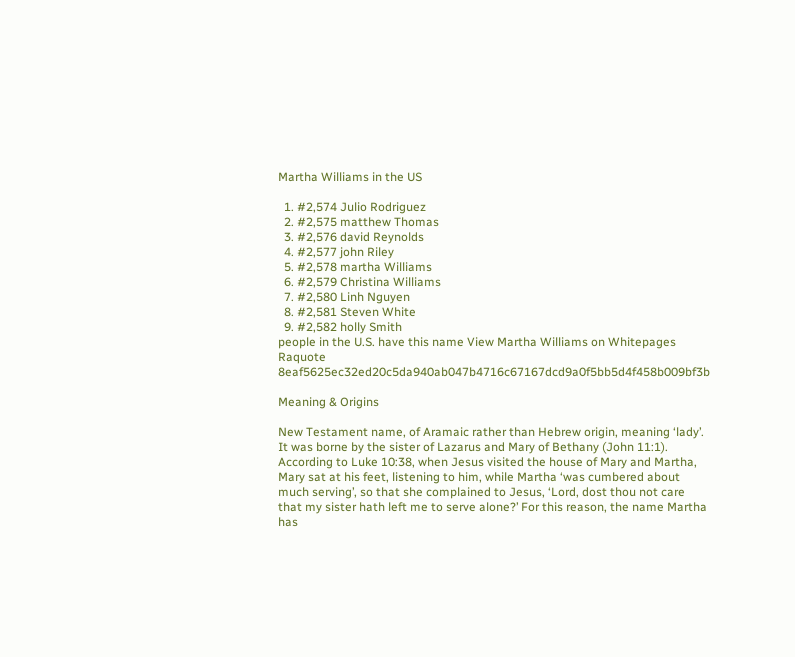Martha Williams in the US

  1. #2,574 Julio Rodriguez
  2. #2,575 matthew Thomas
  3. #2,576 david Reynolds
  4. #2,577 john Riley
  5. #2,578 martha Williams
  6. #2,579 Christina Williams
  7. #2,580 Linh Nguyen
  8. #2,581 Steven White
  9. #2,582 holly Smith
people in the U.S. have this name View Martha Williams on Whitepages Raquote 8eaf5625ec32ed20c5da940ab047b4716c67167dcd9a0f5bb5d4f458b009bf3b

Meaning & Origins

New Testament name, of Aramaic rather than Hebrew origin, meaning ‘lady’. It was borne by the sister of Lazarus and Mary of Bethany (John 11:1). According to Luke 10:38, when Jesus visited the house of Mary and Martha, Mary sat at his feet, listening to him, while Martha ‘was cumbered about much serving’, so that she complained to Jesus, ‘Lord, dost thou not care that my sister hath left me to serve alone?’ For this reason, the name Martha has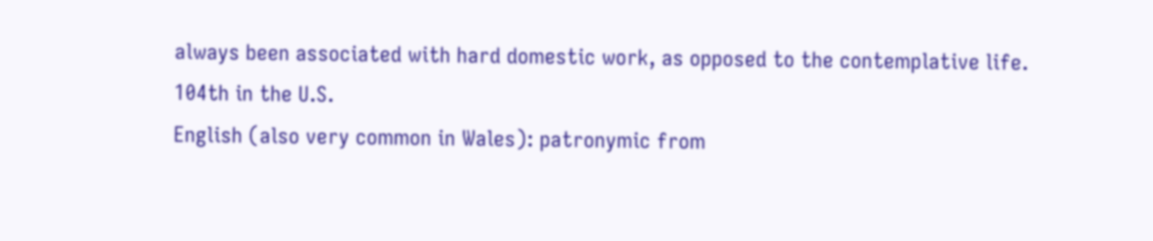always been associated with hard domestic work, as opposed to the contemplative life.
104th in the U.S.
English (also very common in Wales): patronymic from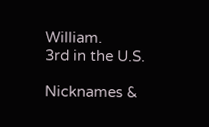William.
3rd in the U.S.

Nicknames &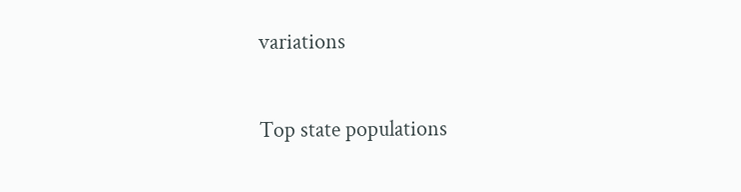variations

Top state populations